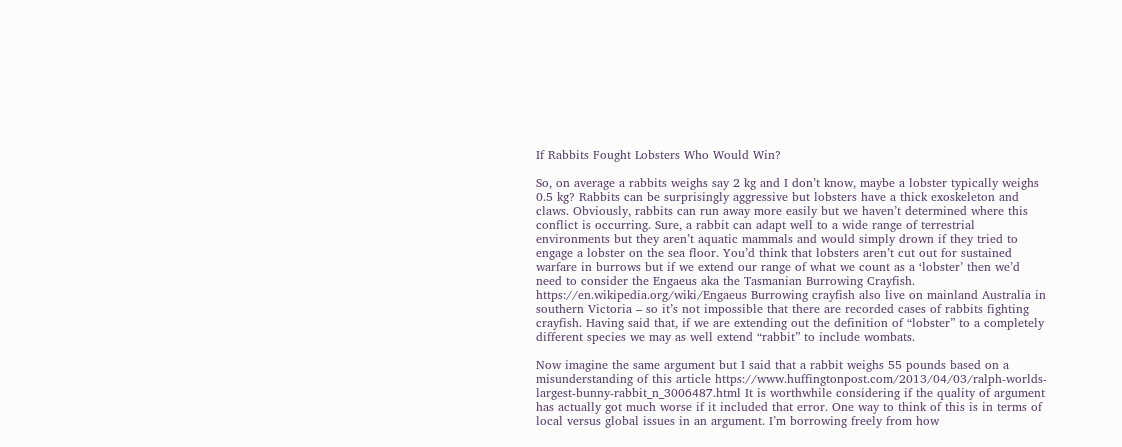If Rabbits Fought Lobsters Who Would Win?

So, on average a rabbits weighs say 2 kg and I don’t know, maybe a lobster typically weighs 0.5 kg? Rabbits can be surprisingly aggressive but lobsters have a thick exoskeleton and claws. Obviously, rabbits can run away more easily but we haven’t determined where this conflict is occurring. Sure, a rabbit can adapt well to a wide range of terrestrial environments but they aren’t aquatic mammals and would simply drown if they tried to engage a lobster on the sea floor. You’d think that lobsters aren’t cut out for sustained warfare in burrows but if we extend our range of what we count as a ‘lobster’ then we’d need to consider the Engaeus aka the Tasmanian Burrowing Crayfish. https://en.wikipedia.org/wiki/Engaeus Burrowing crayfish also live on mainland Australia in southern Victoria – so it’s not impossible that there are recorded cases of rabbits fighting crayfish. Having said that, if we are extending out the definition of “lobster” to a completely different species we may as well extend “rabbit” to include wombats.

Now imagine the same argument but I said that a rabbit weighs 55 pounds based on a misunderstanding of this article https://www.huffingtonpost.com/2013/04/03/ralph-worlds-largest-bunny-rabbit_n_3006487.html It is worthwhile considering if the quality of argument has actually got much worse if it included that error. One way to think of this is in terms of local versus global issues in an argument. I’m borrowing freely from how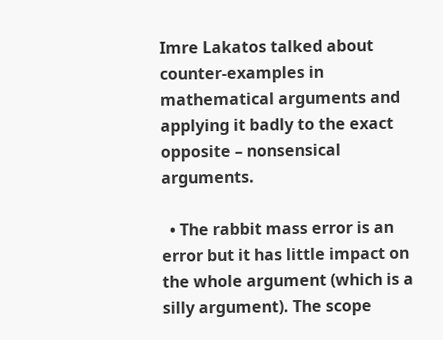Imre Lakatos talked about counter-examples in mathematical arguments and applying it badly to the exact opposite – nonsensical arguments.

  • The rabbit mass error is an error but it has little impact on the whole argument (which is a silly argument). The scope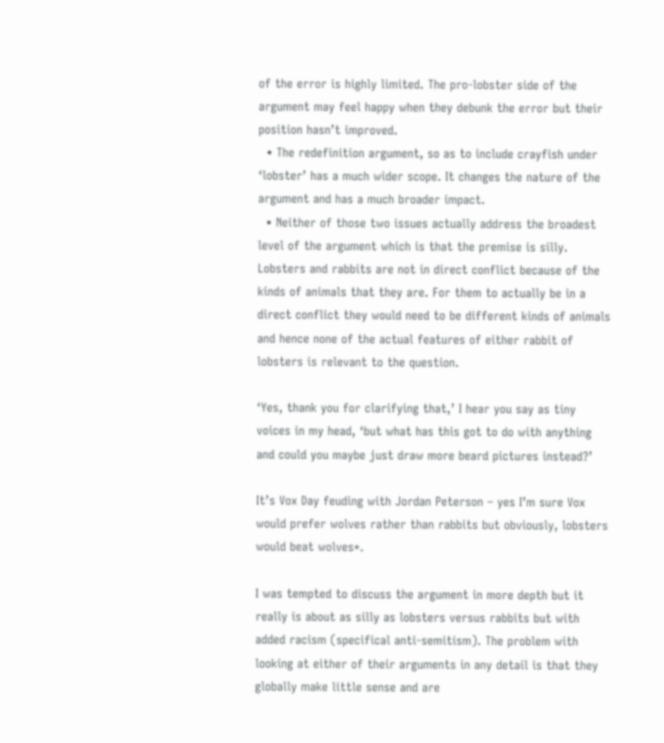of the error is highly limited. The pro-lobster side of the argument may feel happy when they debunk the error but their position hasn’t improved.
  • The redefinition argument, so as to include crayfish under ‘lobster’ has a much wider scope. It changes the nature of the argument and has a much broader impact.
  • Neither of those two issues actually address the broadest level of the argument which is that the premise is silly. Lobsters and rabbits are not in direct conflict because of the kinds of animals that they are. For them to actually be in a direct conflict they would need to be different kinds of animals and hence none of the actual features of either rabbit of lobsters is relevant to the question.

‘Yes, thank you for clarifying that,’ I hear you say as tiny voices in my head, ‘but what has this got to do with anything and could you maybe just draw more beard pictures instead?’

It’s Vox Day feuding with Jordan Peterson – yes I’m sure Vox would prefer wolves rather than rabbits but obviously, lobsters would beat wolves*.

I was tempted to discuss the argument in more depth but it really is about as silly as lobsters versus rabbits but with added racism (specifical anti-semitism). The problem with looking at either of their arguments in any detail is that they globally make little sense and are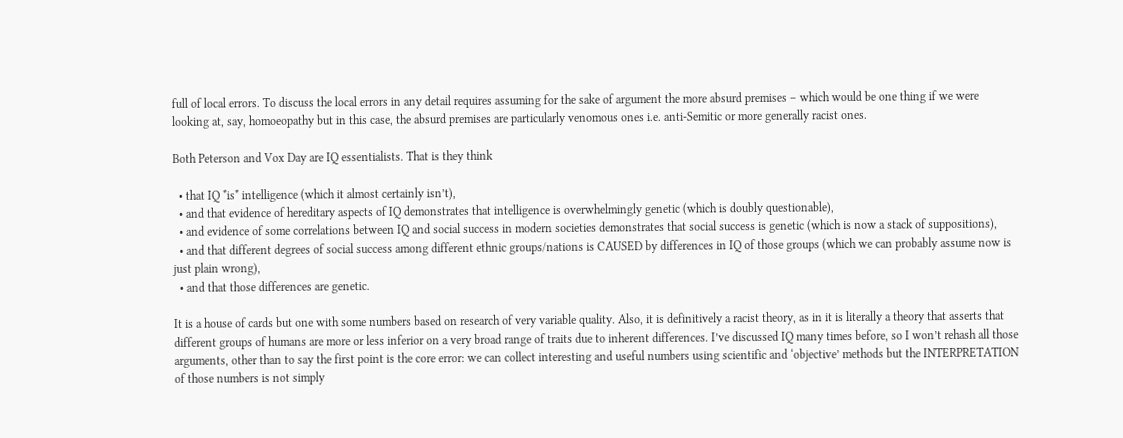full of local errors. To discuss the local errors in any detail requires assuming for the sake of argument the more absurd premises – which would be one thing if we were looking at, say, homoeopathy but in this case, the absurd premises are particularly venomous ones i.e. anti-Semitic or more generally racist ones.

Both Peterson and Vox Day are IQ essentialists. That is they think

  • that IQ *is* intelligence (which it almost certainly isn’t),
  • and that evidence of hereditary aspects of IQ demonstrates that intelligence is overwhelmingly genetic (which is doubly questionable),
  • and evidence of some correlations between IQ and social success in modern societies demonstrates that social success is genetic (which is now a stack of suppositions),
  • and that different degrees of social success among different ethnic groups/nations is CAUSED by differences in IQ of those groups (which we can probably assume now is just plain wrong),
  • and that those differences are genetic.

It is a house of cards but one with some numbers based on research of very variable quality. Also, it is definitively a racist theory, as in it is literally a theory that asserts that different groups of humans are more or less inferior on a very broad range of traits due to inherent differences. I’ve discussed IQ many times before, so I won’t rehash all those arguments, other than to say the first point is the core error: we can collect interesting and useful numbers using scientific and ‘objective’ methods but the INTERPRETATION of those numbers is not simply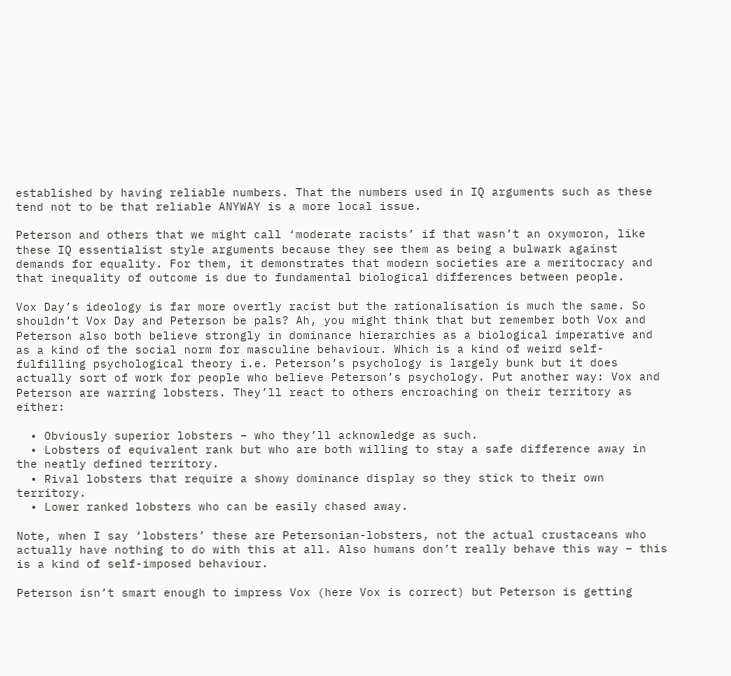established by having reliable numbers. That the numbers used in IQ arguments such as these tend not to be that reliable ANYWAY is a more local issue.

Peterson and others that we might call ‘moderate racists’ if that wasn’t an oxymoron, like these IQ essentialist style arguments because they see them as being a bulwark against demands for equality. For them, it demonstrates that modern societies are a meritocracy and that inequality of outcome is due to fundamental biological differences between people.

Vox Day’s ideology is far more overtly racist but the rationalisation is much the same. So shouldn’t Vox Day and Peterson be pals? Ah, you might think that but remember both Vox and Peterson also both believe strongly in dominance hierarchies as a biological imperative and as a kind of the social norm for masculine behaviour. Which is a kind of weird self-fulfilling psychological theory i.e. Peterson’s psychology is largely bunk but it does actually sort of work for people who believe Peterson’s psychology. Put another way: Vox and Peterson are warring lobsters. They’ll react to others encroaching on their territory as either:

  • Obviously superior lobsters – who they’ll acknowledge as such.
  • Lobsters of equivalent rank but who are both willing to stay a safe difference away in the neatly defined territory.
  • Rival lobsters that require a showy dominance display so they stick to their own territory.
  • Lower ranked lobsters who can be easily chased away.

Note, when I say ‘lobsters’ these are Petersonian-lobsters, not the actual crustaceans who actually have nothing to do with this at all. Also humans don’t really behave this way – this is a kind of self-imposed behaviour.

Peterson isn’t smart enough to impress Vox (here Vox is correct) but Peterson is getting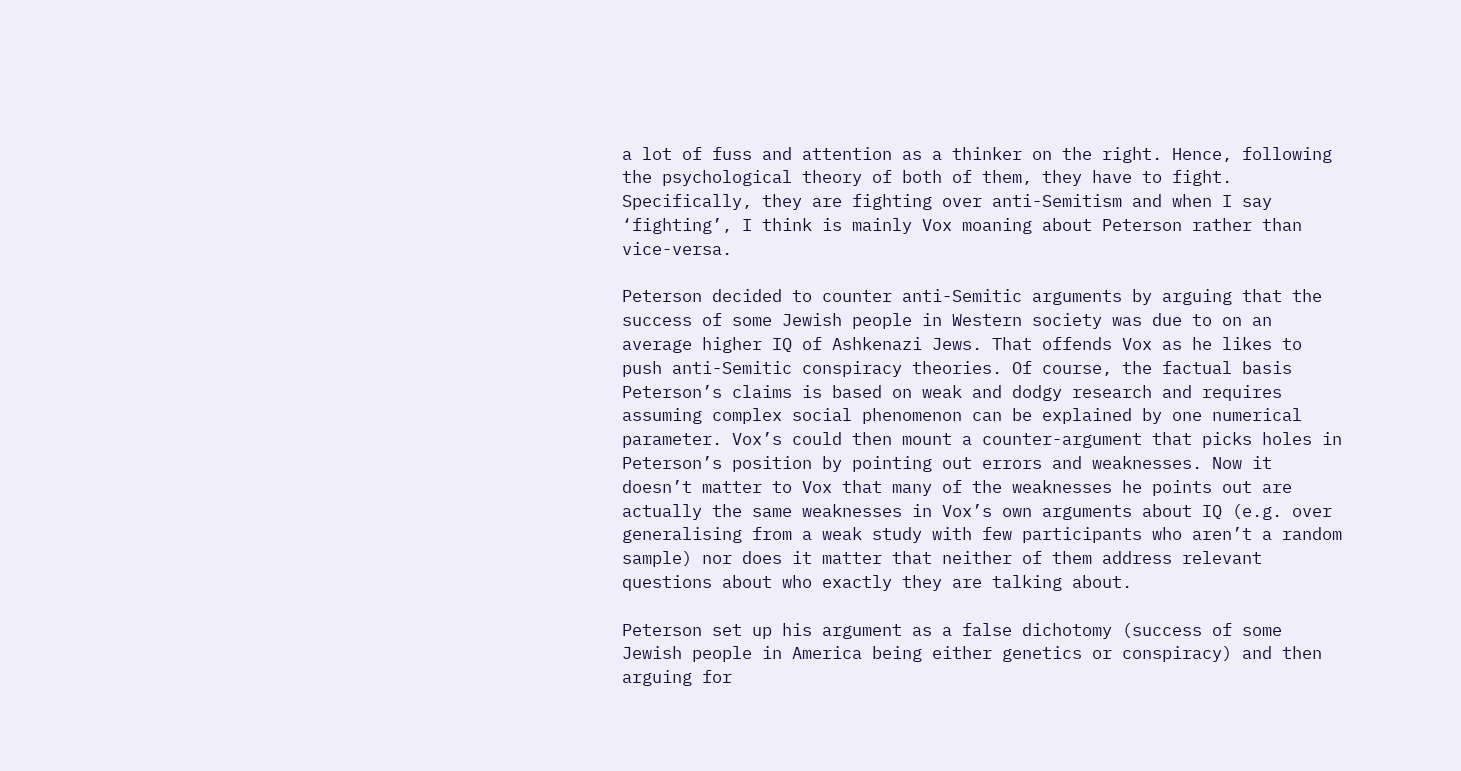a lot of fuss and attention as a thinker on the right. Hence, following the psychological theory of both of them, they have to fight. Specifically, they are fighting over anti-Semitism and when I say ‘fighting’, I think is mainly Vox moaning about Peterson rather than vice-versa.

Peterson decided to counter anti-Semitic arguments by arguing that the success of some Jewish people in Western society was due to on an average higher IQ of Ashkenazi Jews. That offends Vox as he likes to push anti-Semitic conspiracy theories. Of course, the factual basis Peterson’s claims is based on weak and dodgy research and requires assuming complex social phenomenon can be explained by one numerical parameter. Vox’s could then mount a counter-argument that picks holes in Peterson’s position by pointing out errors and weaknesses. Now it doesn’t matter to Vox that many of the weaknesses he points out are actually the same weaknesses in Vox’s own arguments about IQ (e.g. over generalising from a weak study with few participants who aren’t a random sample) nor does it matter that neither of them address relevant questions about who exactly they are talking about.

Peterson set up his argument as a false dichotomy (success of some Jewish people in America being either genetics or conspiracy) and then arguing for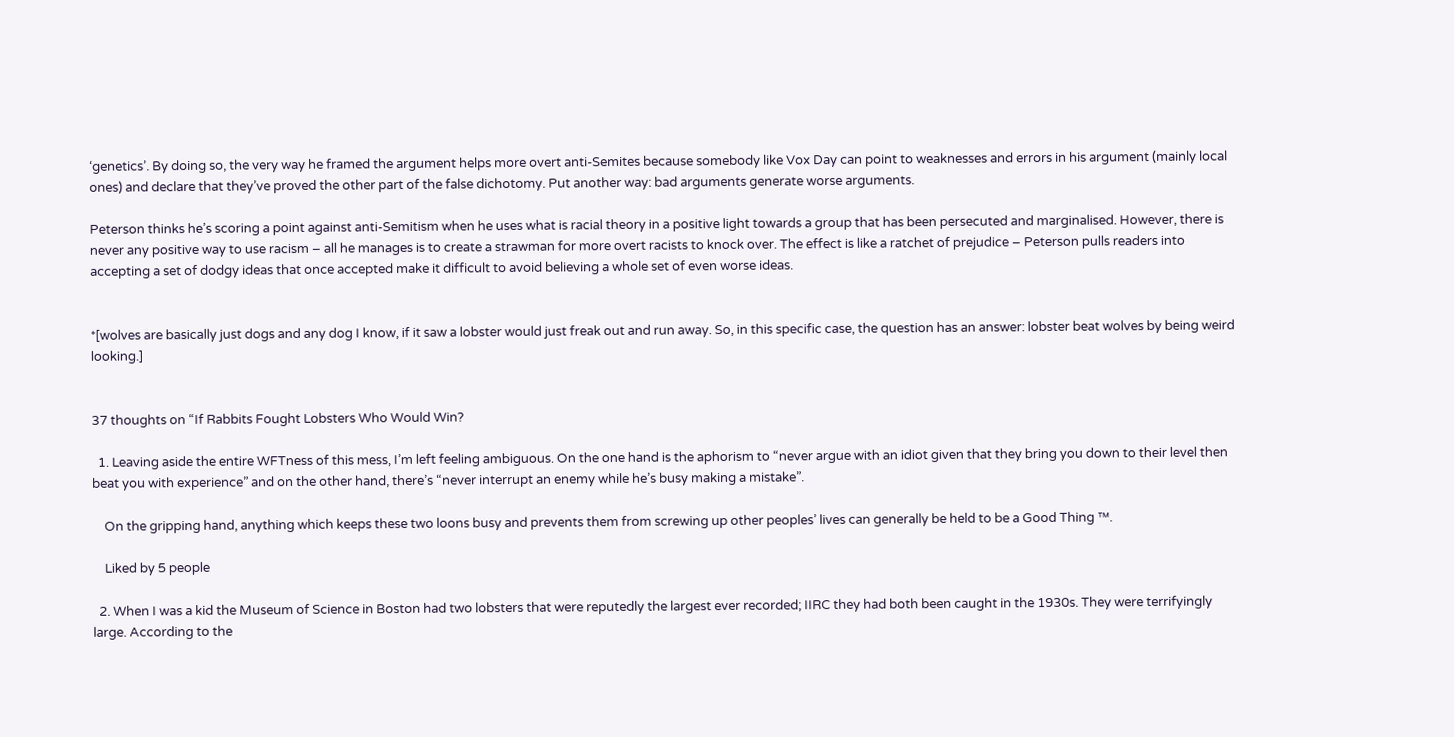‘genetics’. By doing so, the very way he framed the argument helps more overt anti-Semites because somebody like Vox Day can point to weaknesses and errors in his argument (mainly local ones) and declare that they’ve proved the other part of the false dichotomy. Put another way: bad arguments generate worse arguments.

Peterson thinks he’s scoring a point against anti-Semitism when he uses what is racial theory in a positive light towards a group that has been persecuted and marginalised. However, there is never any positive way to use racism – all he manages is to create a strawman for more overt racists to knock over. The effect is like a ratchet of prejudice – Peterson pulls readers into accepting a set of dodgy ideas that once accepted make it difficult to avoid believing a whole set of even worse ideas.


*[wolves are basically just dogs and any dog I know, if it saw a lobster would just freak out and run away. So, in this specific case, the question has an answer: lobster beat wolves by being weird looking.]


37 thoughts on “If Rabbits Fought Lobsters Who Would Win?

  1. Leaving aside the entire WFTness of this mess, I’m left feeling ambiguous. On the one hand is the aphorism to “never argue with an idiot given that they bring you down to their level then beat you with experience” and on the other hand, there’s “never interrupt an enemy while he’s busy making a mistake”.

    On the gripping hand, anything which keeps these two loons busy and prevents them from screwing up other peoples’ lives can generally be held to be a Good Thing ™.

    Liked by 5 people

  2. When I was a kid the Museum of Science in Boston had two lobsters that were reputedly the largest ever recorded; IIRC they had both been caught in the 1930s. They were terrifyingly large. According to the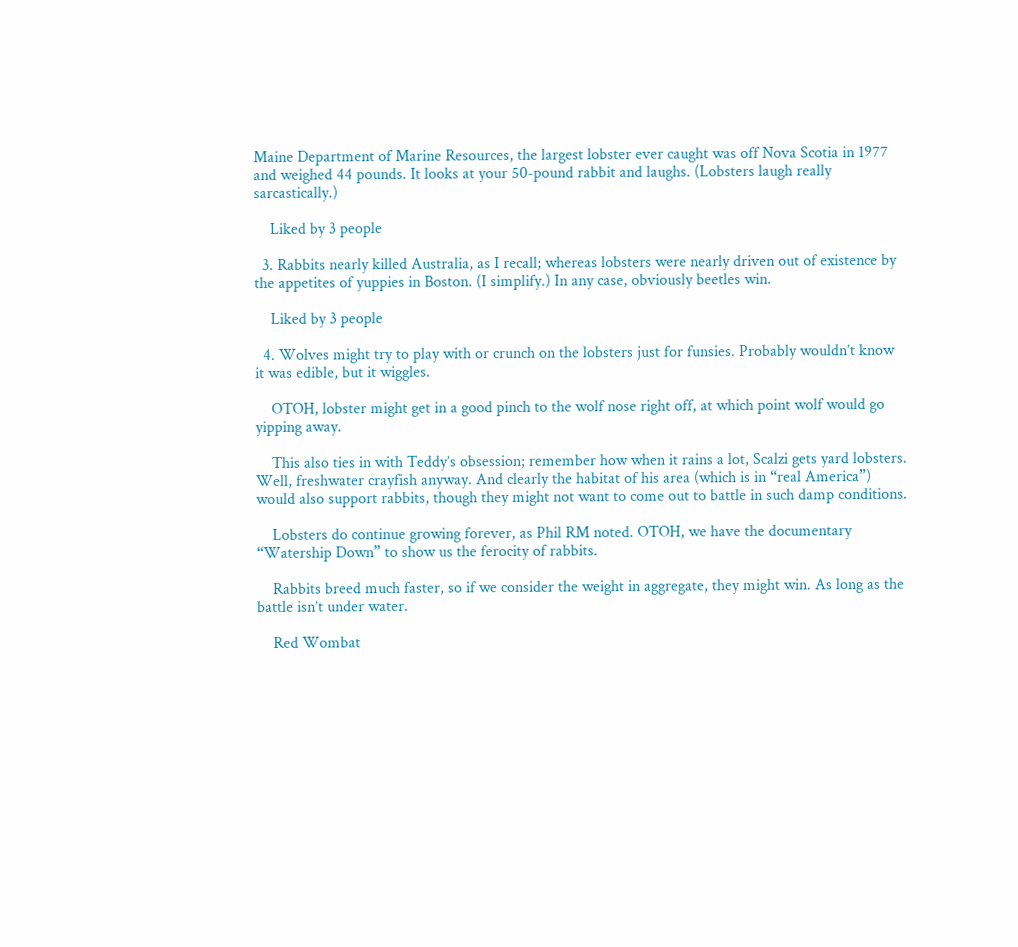Maine Department of Marine Resources, the largest lobster ever caught was off Nova Scotia in 1977 and weighed 44 pounds. It looks at your 50-pound rabbit and laughs. (Lobsters laugh really sarcastically.)

    Liked by 3 people

  3. Rabbits nearly killed Australia, as I recall; whereas lobsters were nearly driven out of existence by the appetites of yuppies in Boston. (I simplify.) In any case, obviously beetles win.

    Liked by 3 people

  4. Wolves might try to play with or crunch on the lobsters just for funsies. Probably wouldn’t know it was edible, but it wiggles.

    OTOH, lobster might get in a good pinch to the wolf nose right off, at which point wolf would go yipping away.

    This also ties in with Teddy’s obsession; remember how when it rains a lot, Scalzi gets yard lobsters. Well, freshwater crayfish anyway. And clearly the habitat of his area (which is in “real America”) would also support rabbits, though they might not want to come out to battle in such damp conditions.

    Lobsters do continue growing forever, as Phil RM noted. OTOH, we have the documentary “Watership Down” to show us the ferocity of rabbits.

    Rabbits breed much faster, so if we consider the weight in aggregate, they might win. As long as the battle isn’t under water.

    Red Wombat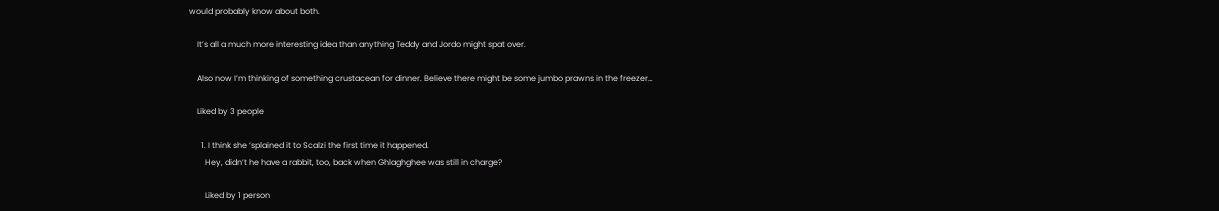would probably know about both.

    It’s all a much more interesting idea than anything Teddy and Jordo might spat over.

    Also now I’m thinking of something crustacean for dinner. Believe there might be some jumbo prawns in the freezer…

    Liked by 3 people

      1. I think she ‘splained it to Scalzi the first time it happened.
        Hey, didn’t he have a rabbit, too, back when Ghlaghghee was still in charge?

        Liked by 1 person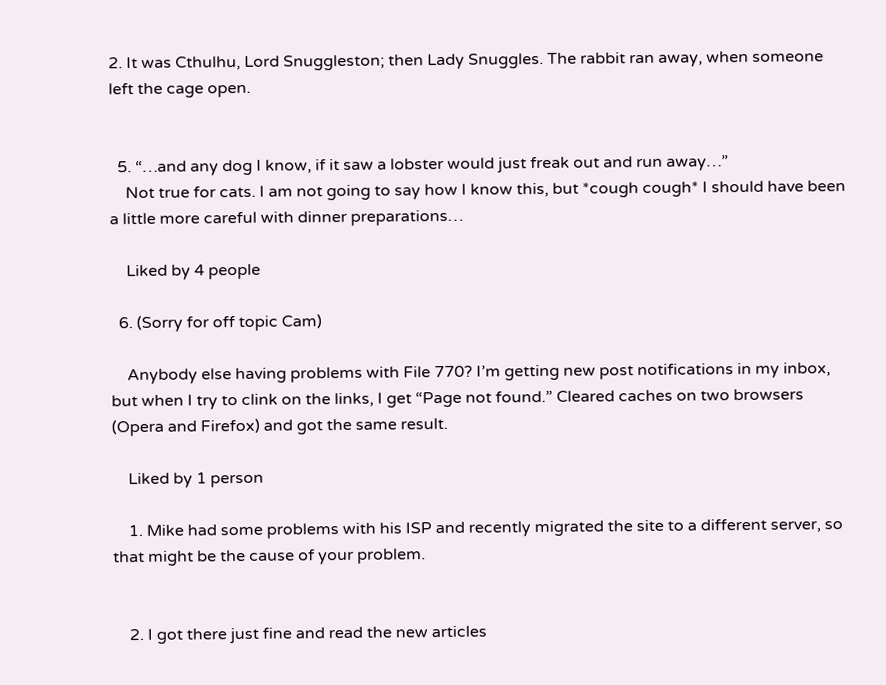2. It was Cthulhu, Lord Snuggleston; then Lady Snuggles. The rabbit ran away, when someone left the cage open.


  5. “…and any dog I know, if it saw a lobster would just freak out and run away…”
    Not true for cats. I am not going to say how I know this, but *cough cough* I should have been a little more careful with dinner preparations…

    Liked by 4 people

  6. (Sorry for off topic Cam)

    Anybody else having problems with File 770? I’m getting new post notifications in my inbox, but when I try to clink on the links, I get “Page not found.” Cleared caches on two browsers (Opera and Firefox) and got the same result.

    Liked by 1 person

    1. Mike had some problems with his ISP and recently migrated the site to a different server, so that might be the cause of your problem.


    2. I got there just fine and read the new articles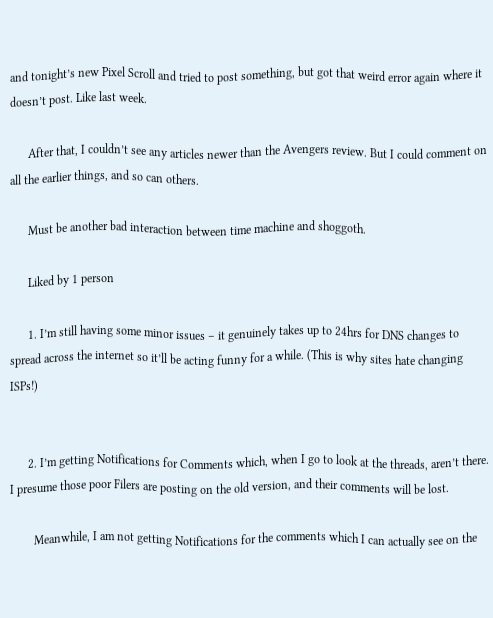and tonight’s new Pixel Scroll and tried to post something, but got that weird error again where it doesn’t post. Like last week.

      After that, I couldn’t see any articles newer than the Avengers review. But I could comment on all the earlier things, and so can others.

      Must be another bad interaction between time machine and shoggoth.

      Liked by 1 person

      1. I’m still having some minor issues – it genuinely takes up to 24hrs for DNS changes to spread across the internet so it’ll be acting funny for a while. (This is why sites hate changing ISPs!)


      2. I’m getting Notifications for Comments which, when I go to look at the threads, aren’t there. I presume those poor Filers are posting on the old version, and their comments will be lost.

        Meanwhile, I am not getting Notifications for the comments which I can actually see on the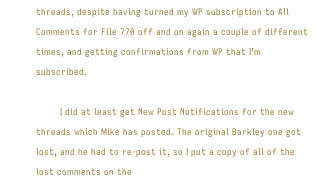threads, despite having turned my WP subscription to All Comments for File 770 off and on again a couple of different times, and getting confirmations from WP that I’m subscribed.

        I did at least get New Post Notifications for the new threads which Mike has posted. The original Barkley one got lost, and he had to re-post it, so I put a copy of all of the lost comments on the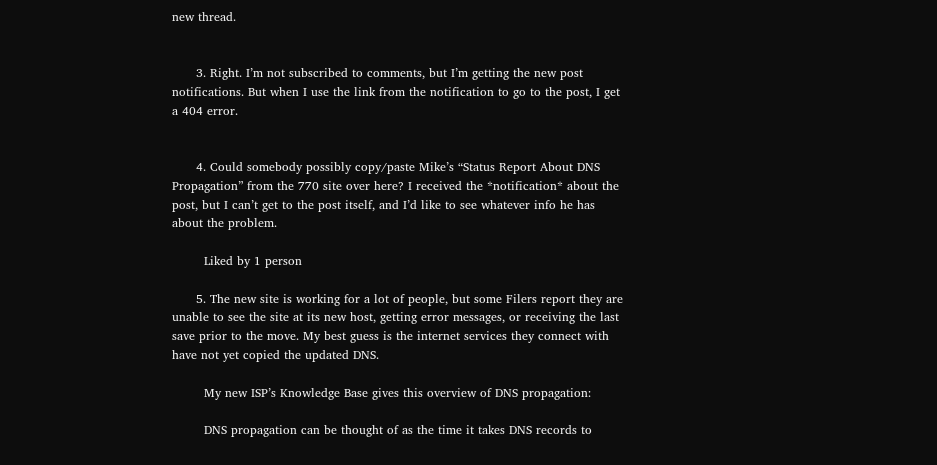new thread.


      3. Right. I’m not subscribed to comments, but I’m getting the new post notifications. But when I use the link from the notification to go to the post, I get a 404 error.


      4. Could somebody possibly copy/paste Mike’s “Status Report About DNS Propagation” from the 770 site over here? I received the *notification* about the post, but I can’t get to the post itself, and I’d like to see whatever info he has about the problem.

        Liked by 1 person

      5. The new site is working for a lot of people, but some Filers report they are unable to see the site at its new host, getting error messages, or receiving the last save prior to the move. My best guess is the internet services they connect with have not yet copied the updated DNS.

        My new ISP’s Knowledge Base gives this overview of DNS propagation:

        DNS propagation can be thought of as the time it takes DNS records to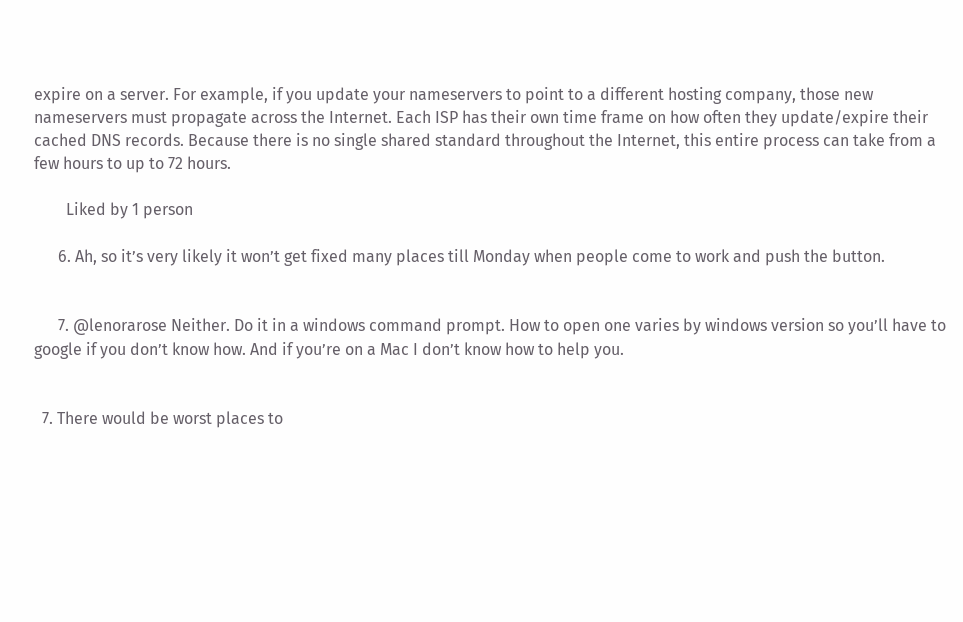expire on a server. For example, if you update your nameservers to point to a different hosting company, those new nameservers must propagate across the Internet. Each ISP has their own time frame on how often they update/expire their cached DNS records. Because there is no single shared standard throughout the Internet, this entire process can take from a few hours to up to 72 hours.

        Liked by 1 person

      6. Ah, so it’s very likely it won’t get fixed many places till Monday when people come to work and push the button.


      7. @lenorarose Neither. Do it in a windows command prompt. How to open one varies by windows version so you’ll have to google if you don’t know how. And if you’re on a Mac I don’t know how to help you.


  7. There would be worst places to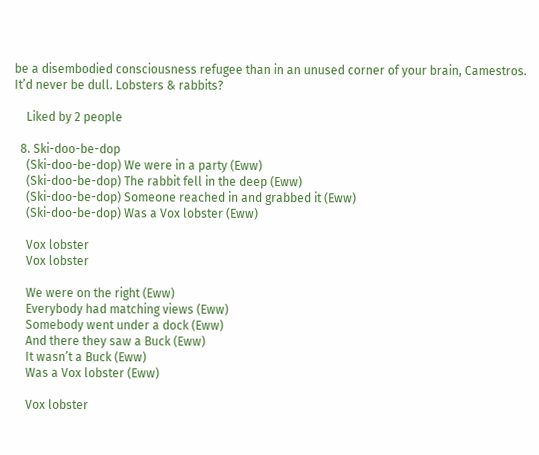be a disembodied consciousness refugee than in an unused corner of your brain, Camestros. It’d never be dull. Lobsters & rabbits?

    Liked by 2 people

  8. Ski-doo-be-dop
    (Ski-doo-be-dop) We were in a party (Eww)
    (Ski-doo-be-dop) The rabbit fell in the deep (Eww)
    (Ski-doo-be-dop) Someone reached in and grabbed it (Eww)
    (Ski-doo-be-dop) Was a Vox lobster (Eww)

    Vox lobster
    Vox lobster

    We were on the right (Eww)
    Everybody had matching views (Eww)
    Somebody went under a dock (Eww)
    And there they saw a Buck (Eww)
    It wasn’t a Buck (Eww)
    Was a Vox lobster (Eww)

    Vox lobster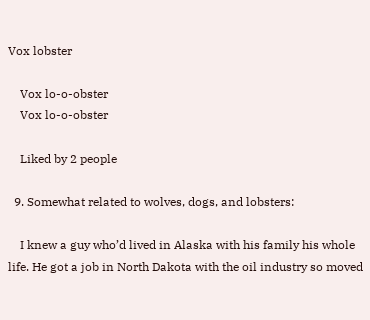Vox lobster

    Vox lo-o-obster
    Vox lo-o-obster

    Liked by 2 people

  9. Somewhat related to wolves, dogs, and lobsters:

    I knew a guy who’d lived in Alaska with his family his whole life. He got a job in North Dakota with the oil industry so moved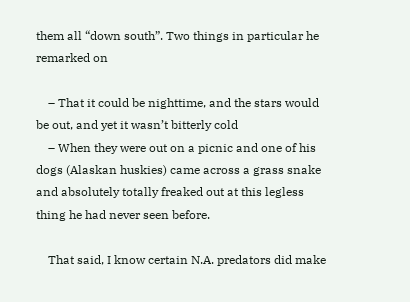them all “down south”. Two things in particular he remarked on

    – That it could be nighttime, and the stars would be out, and yet it wasn’t bitterly cold
    – When they were out on a picnic and one of his dogs (Alaskan huskies) came across a grass snake and absolutely totally freaked out at this legless thing he had never seen before.

    That said, I know certain N.A. predators did make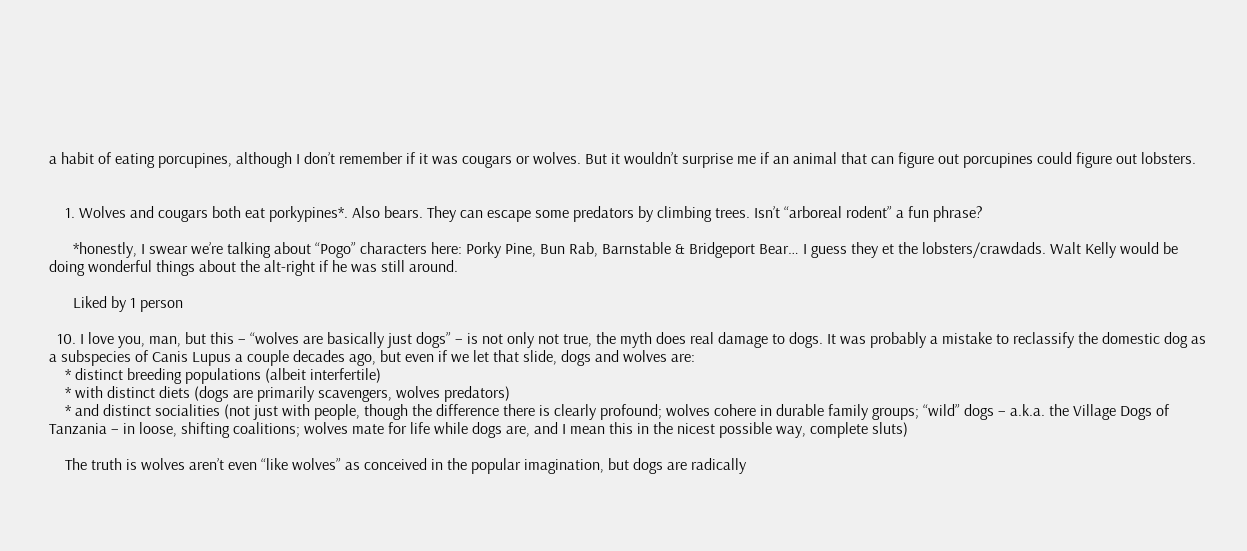a habit of eating porcupines, although I don’t remember if it was cougars or wolves. But it wouldn’t surprise me if an animal that can figure out porcupines could figure out lobsters.


    1. Wolves and cougars both eat porkypines*. Also bears. They can escape some predators by climbing trees. Isn’t “arboreal rodent” a fun phrase?

      *honestly, I swear we’re talking about “Pogo” characters here: Porky Pine, Bun Rab, Barnstable & Bridgeport Bear… I guess they et the lobsters/crawdads. Walt Kelly would be doing wonderful things about the alt-right if he was still around.

      Liked by 1 person

  10. I love you, man, but this – “wolves are basically just dogs” – is not only not true, the myth does real damage to dogs. It was probably a mistake to reclassify the domestic dog as a subspecies of Canis Lupus a couple decades ago, but even if we let that slide, dogs and wolves are:
    * distinct breeding populations (albeit interfertile)
    * with distinct diets (dogs are primarily scavengers, wolves predators)
    * and distinct socialities (not just with people, though the difference there is clearly profound; wolves cohere in durable family groups; “wild” dogs – a.k.a. the Village Dogs of Tanzania – in loose, shifting coalitions; wolves mate for life while dogs are, and I mean this in the nicest possible way, complete sluts)

    The truth is wolves aren’t even “like wolves” as conceived in the popular imagination, but dogs are radically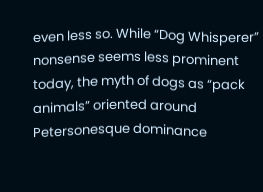even less so. While “Dog Whisperer” nonsense seems less prominent today, the myth of dogs as “pack animals” oriented around Petersonesque dominance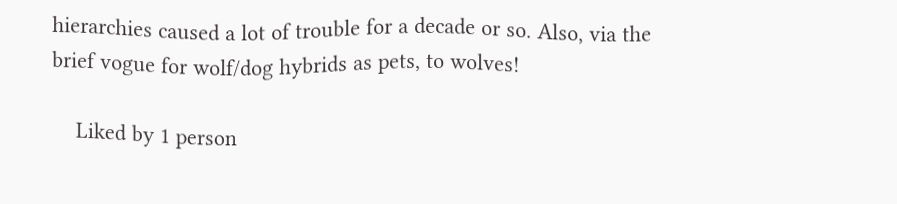hierarchies caused a lot of trouble for a decade or so. Also, via the brief vogue for wolf/dog hybrids as pets, to wolves!

    Liked by 1 person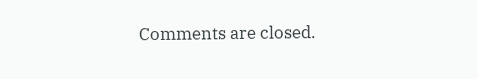Comments are closed.